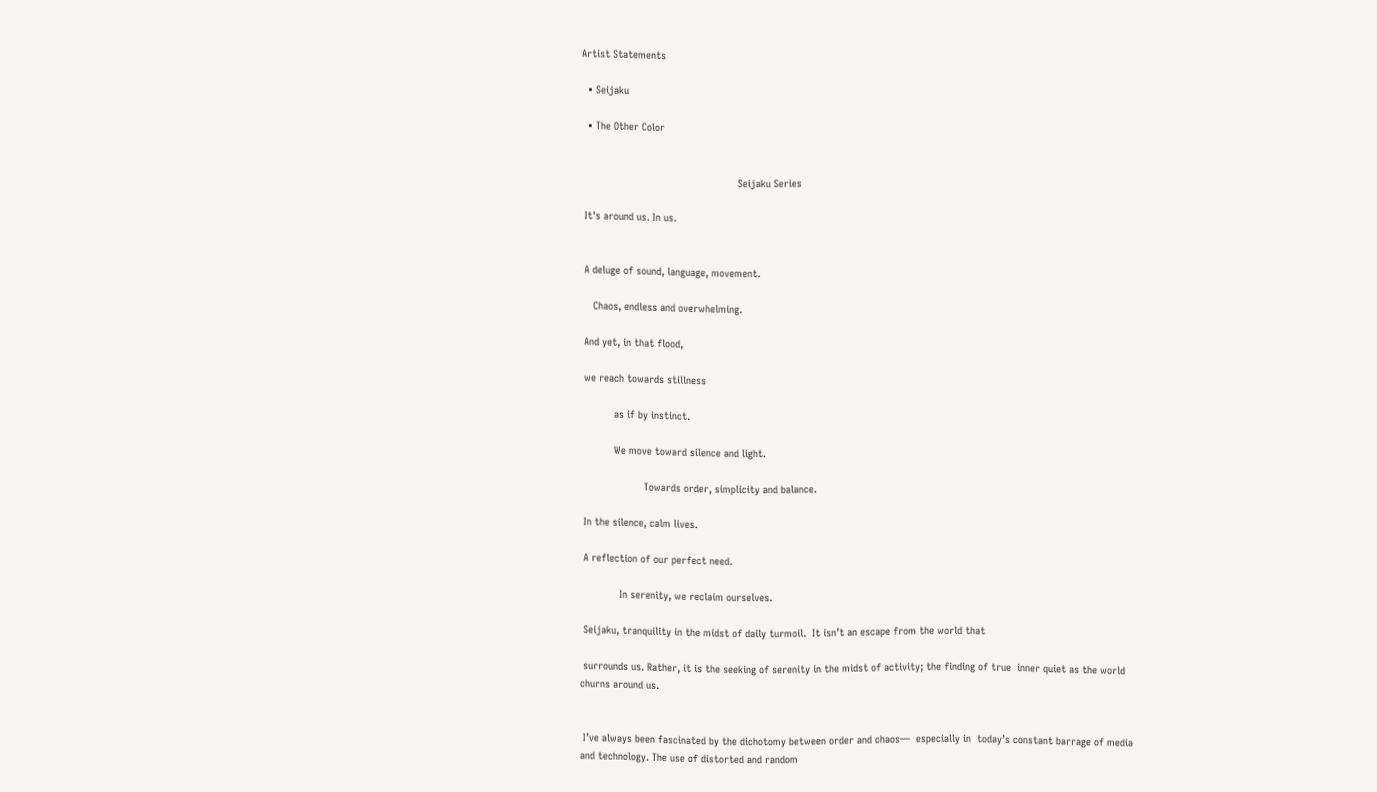Artist Statements

  • Seijaku

  • The Other Color


                                                    Seijaku Series

 It's around us. In us.


 A deluge of sound, language, movement.

    Chaos, endless and overwhelming.

 And yet, in that flood,

 we reach towards stillness

           as if by instinct.

           We move toward silence and light.

                     Towards order, simplicity and balance.

 In the silence, calm lives.

 A reflection of our perfect need.

             In serenity, we reclaim ourselves.

 Seijaku, tranquility in the midst of daily turmoil.  It isn’t an escape from the world that

 surrounds us. Rather, it is the seeking of serenity in the midst of activity; the finding of true  inner quiet as the world churns around us.


 I’ve always been fascinated by the dichotomy between order and chaos—  especially in  today’s constant barrage of media and technology. The use of distorted and random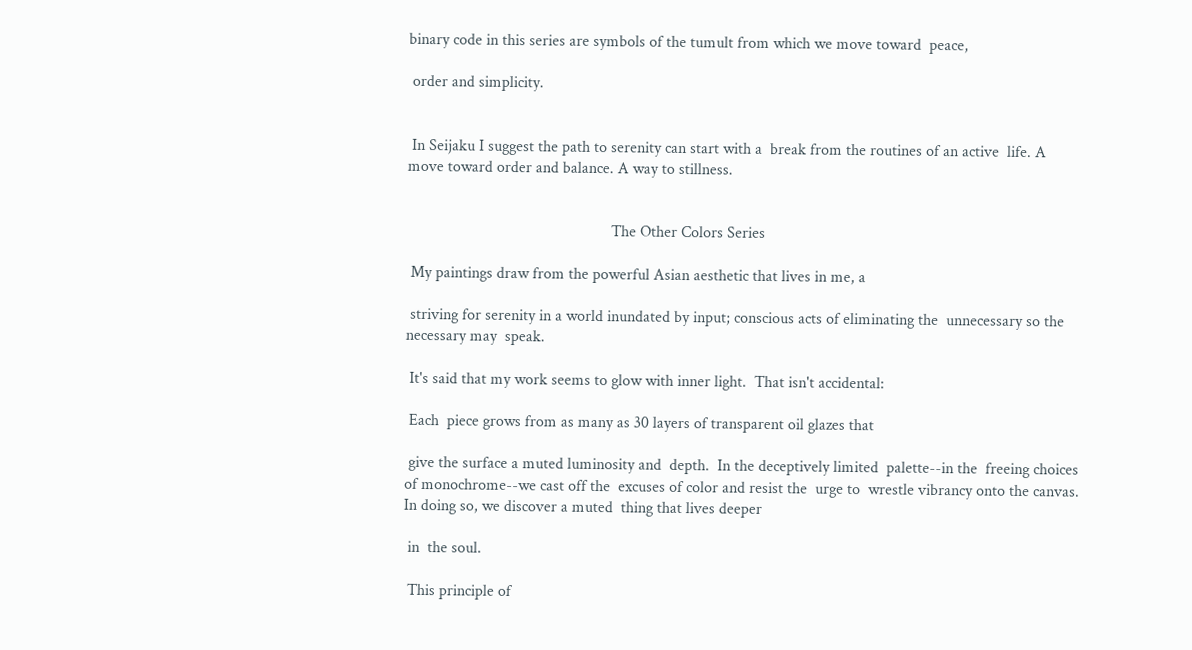binary code in this series are symbols of the tumult from which we move toward  peace,

 order and simplicity.


 In Seijaku I suggest the path to serenity can start with a  break from the routines of an active  life. A move toward order and balance. A way to stillness.


                                                   The Other Colors Series

 My paintings draw from the powerful Asian aesthetic that lives in me, a

 striving for serenity in a world inundated by input; conscious acts of eliminating the  unnecessary so the necessary may  speak.

 It's said that my work seems to glow with inner light.  That isn't accidental:

 Each  piece grows from as many as 30 layers of transparent oil glazes that

 give the surface a muted luminosity and  depth.  In the deceptively limited  palette--in the  freeing choices of monochrome--we cast off the  excuses of color and resist the  urge to  wrestle vibrancy onto the canvas.  In doing so, we discover a muted  thing that lives deeper

 in  the soul.

 This principle of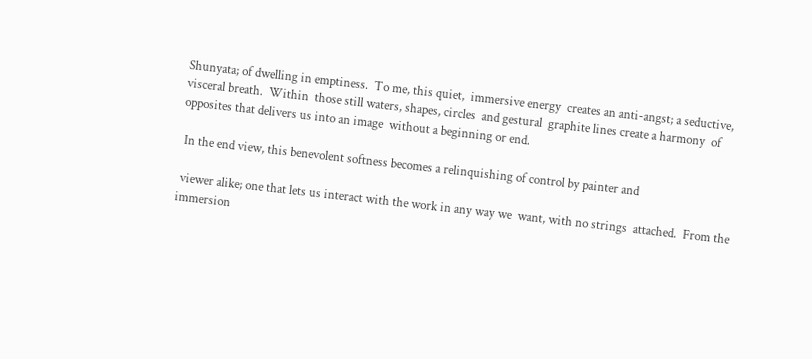Shunyata; of dwelling in emptiness.  To me, this quiet,  immersive energy  creates an anti-angst; a seductive, visceral breath.  Within  those still waters, shapes, circles  and gestural  graphite lines create a harmony  of opposites that delivers us into an image  without a beginning or end.

 In the end view, this benevolent softness becomes a relinquishing of control by painter and

 viewer alike; one that lets us interact with the work in any way we  want, with no strings  attached.  From the immersion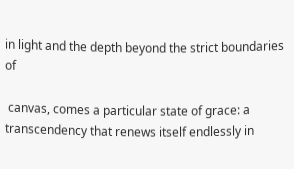in light and the depth beyond the strict boundaries of

 canvas, comes a particular state of grace: a transcendency that renews itself endlessly in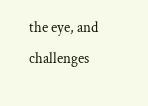the eye, and challenges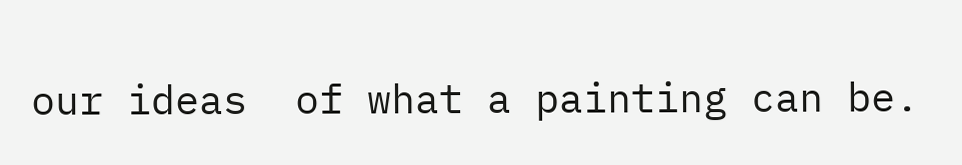our ideas  of what a painting can be.